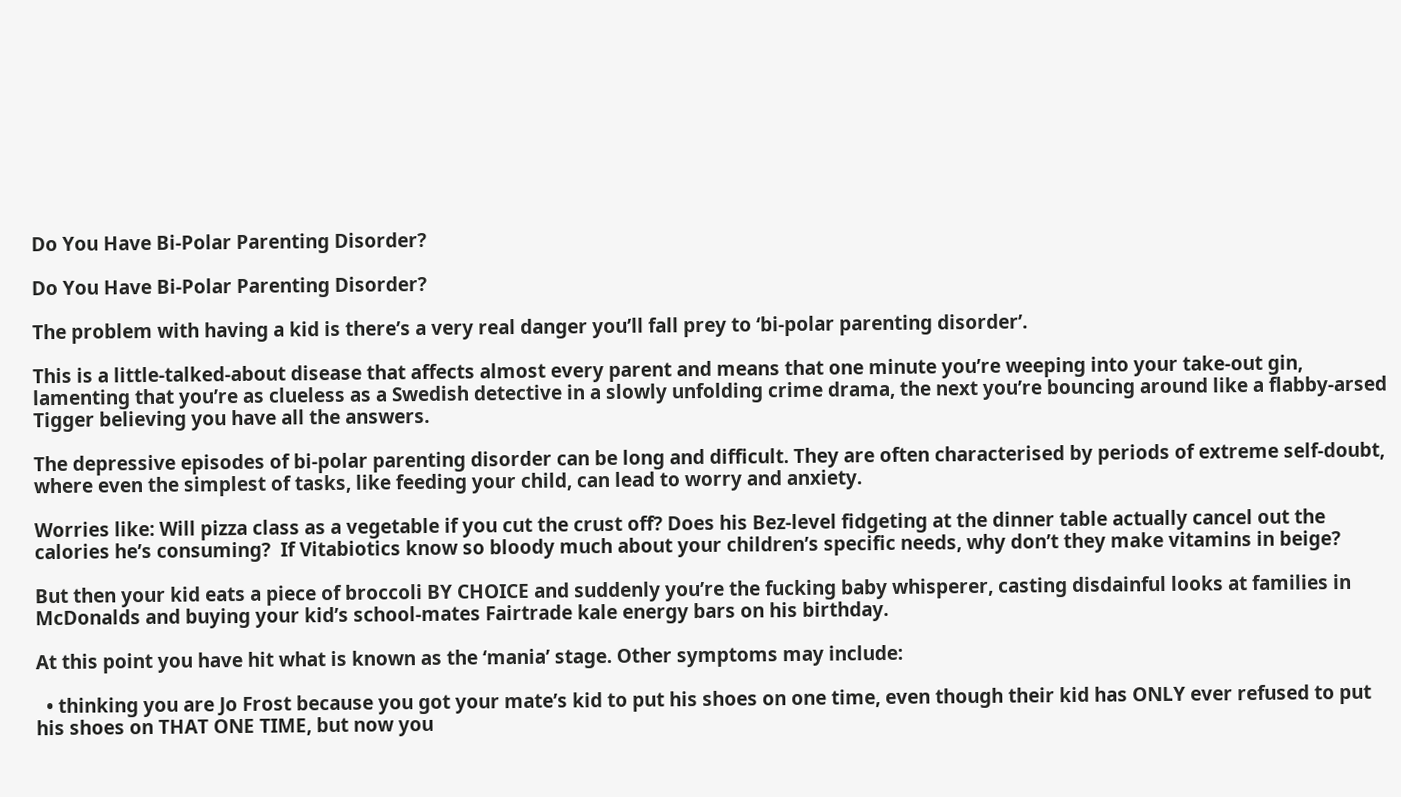Do You Have Bi-Polar Parenting Disorder?

Do You Have Bi-Polar Parenting Disorder?

The problem with having a kid is there’s a very real danger you’ll fall prey to ‘bi-polar parenting disorder’.

This is a little-talked-about disease that affects almost every parent and means that one minute you’re weeping into your take-out gin, lamenting that you’re as clueless as a Swedish detective in a slowly unfolding crime drama, the next you’re bouncing around like a flabby-arsed Tigger believing you have all the answers.

The depressive episodes of bi-polar parenting disorder can be long and difficult. They are often characterised by periods of extreme self-doubt, where even the simplest of tasks, like feeding your child, can lead to worry and anxiety.

Worries like: Will pizza class as a vegetable if you cut the crust off? Does his Bez-level fidgeting at the dinner table actually cancel out the calories he’s consuming?  If Vitabiotics know so bloody much about your children’s specific needs, why don’t they make vitamins in beige?

But then your kid eats a piece of broccoli BY CHOICE and suddenly you’re the fucking baby whisperer, casting disdainful looks at families in McDonalds and buying your kid’s school-mates Fairtrade kale energy bars on his birthday.

At this point you have hit what is known as the ‘mania’ stage. Other symptoms may include:

  • thinking you are Jo Frost because you got your mate’s kid to put his shoes on one time, even though their kid has ONLY ever refused to put his shoes on THAT ONE TIME, but now you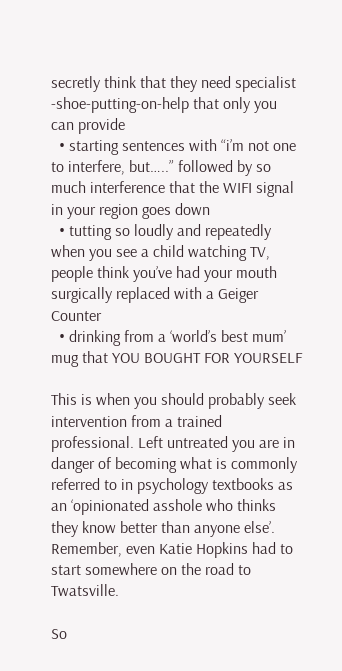secretly think that they need specialist -shoe-putting-on-help that only you can provide
  • starting sentences with “i’m not one to interfere, but…..” followed by so much interference that the WIFI signal in your region goes down
  • tutting so loudly and repeatedly when you see a child watching TV, people think you’ve had your mouth surgically replaced with a Geiger Counter
  • drinking from a ‘world’s best mum’ mug that YOU BOUGHT FOR YOURSELF

This is when you should probably seek intervention from a trained professional. Left untreated you are in danger of becoming what is commonly referred to in psychology textbooks as an ‘opinionated asshole who thinks they know better than anyone else’. Remember, even Katie Hopkins had to start somewhere on the road to Twatsville.

So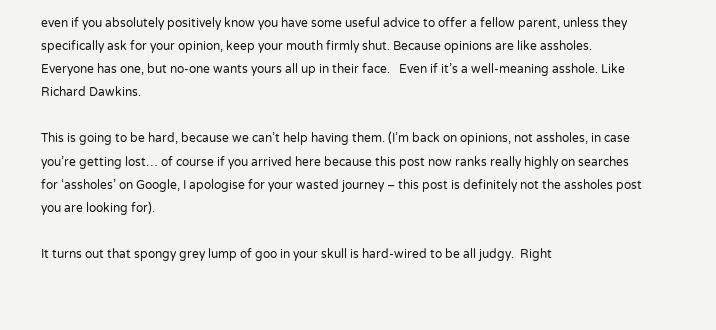even if you absolutely positively know you have some useful advice to offer a fellow parent, unless they specifically ask for your opinion, keep your mouth firmly shut. Because opinions are like assholes. Everyone has one, but no-one wants yours all up in their face.   Even if it’s a well-meaning asshole. Like Richard Dawkins.

This is going to be hard, because we can’t help having them. (I’m back on opinions, not assholes, in case you’re getting lost… of course if you arrived here because this post now ranks really highly on searches for ‘assholes’ on Google, I apologise for your wasted journey – this post is definitely not the assholes post you are looking for).

It turns out that spongy grey lump of goo in your skull is hard-wired to be all judgy.  Right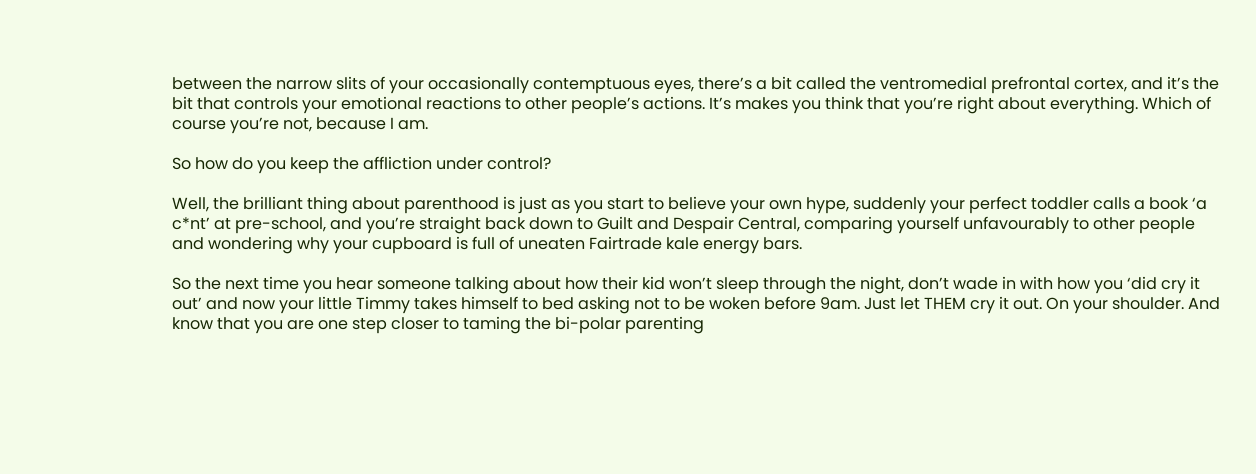between the narrow slits of your occasionally contemptuous eyes, there’s a bit called the ventromedial prefrontal cortex, and it’s the bit that controls your emotional reactions to other people’s actions. It’s makes you think that you’re right about everything. Which of course you’re not, because I am.

So how do you keep the affliction under control?

Well, the brilliant thing about parenthood is just as you start to believe your own hype, suddenly your perfect toddler calls a book ‘a c*nt’ at pre-school, and you’re straight back down to Guilt and Despair Central, comparing yourself unfavourably to other people and wondering why your cupboard is full of uneaten Fairtrade kale energy bars.

So the next time you hear someone talking about how their kid won’t sleep through the night, don’t wade in with how you ‘did cry it out’ and now your little Timmy takes himself to bed asking not to be woken before 9am. Just let THEM cry it out. On your shoulder. And know that you are one step closer to taming the bi-polar parenting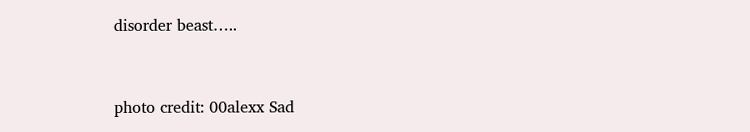disorder beast…..


photo credit: 00alexx Sad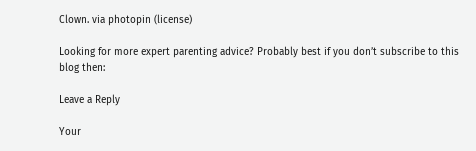Clown. via photopin (license)

Looking for more expert parenting advice? Probably best if you don’t subscribe to this blog then:

Leave a Reply

Your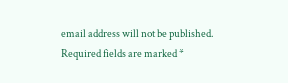email address will not be published. Required fields are marked *